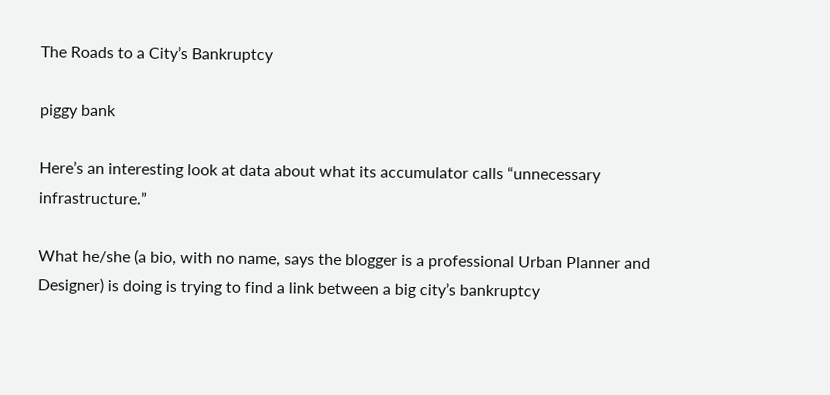The Roads to a City’s Bankruptcy

piggy bank

Here’s an interesting look at data about what its accumulator calls “unnecessary infrastructure.”

What he/she (a bio, with no name, says the blogger is a professional Urban Planner and Designer) is doing is trying to find a link between a big city’s bankruptcy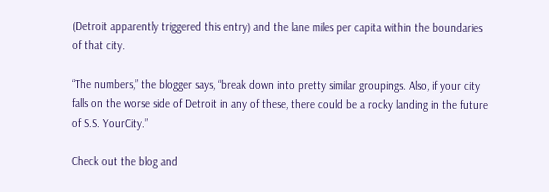(Detroit apparently triggered this entry) and the lane miles per capita within the boundaries of that city.

“The numbers,” the blogger says, “break down into pretty similar groupings. Also, if your city falls on the worse side of Detroit in any of these, there could be a rocky landing in the future of S.S. YourCity.”

Check out the blog and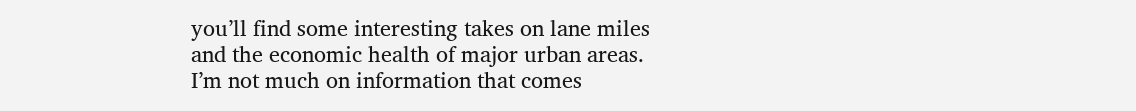you’ll find some interesting takes on lane miles and the economic health of major urban areas. I’m not much on information that comes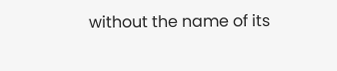without the name of its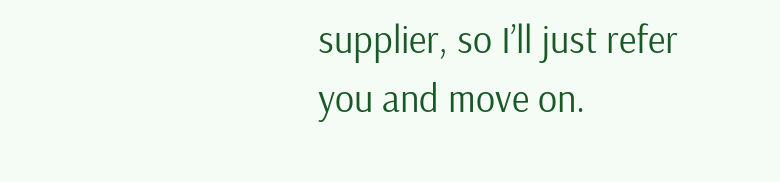supplier, so I’ll just refer you and move on.